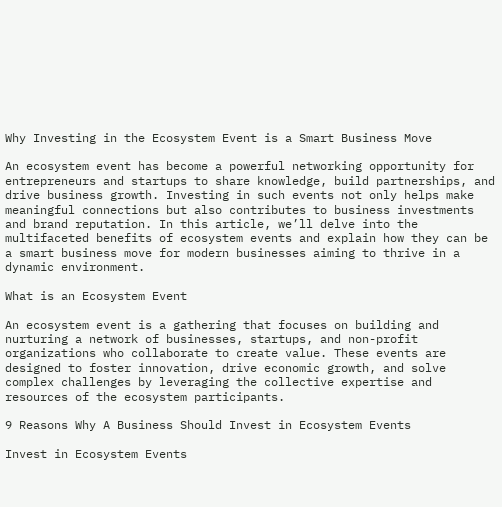Why Investing in the Ecosystem Event is a Smart Business Move

An ecosystem event has become a powerful networking opportunity for entrepreneurs and startups to share knowledge, build partnerships, and drive business growth. Investing in such events not only helps make meaningful connections but also contributes to business investments and brand reputation. In this article, we’ll delve into the multifaceted benefits of ecosystem events and explain how they can be a smart business move for modern businesses aiming to thrive in a dynamic environment.

What is an Ecosystem Event

An ecosystem event is a gathering that focuses on building and nurturing a network of businesses, startups, and non-profit organizations who collaborate to create value. These events are designed to foster innovation, drive economic growth, and solve complex challenges by leveraging the collective expertise and resources of the ecosystem participants.

9 Reasons Why A Business Should Invest in Ecosystem Events

Invest in Ecosystem Events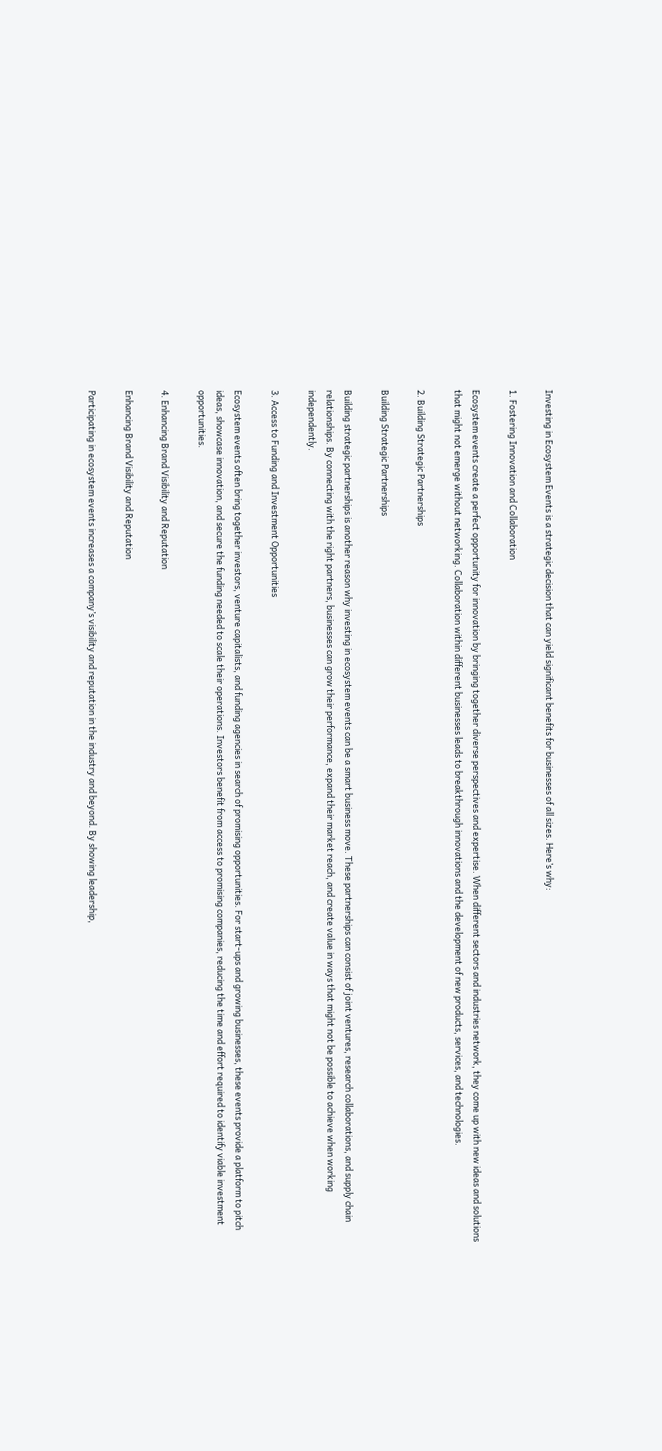Investing in Ecosystem Events is a strategic decision that can yield significant benefits for businesses of all sizes. Here’s why:

1. Fostering Innovation and Collaboration

Ecosystem events create a perfect opportunity for innovation by bringing together diverse perspectives and expertise. When different sectors and industries network, they come up with new ideas and solutions that might not emerge without networking. Collaboration within different businesses leads to breakthrough innovations and the development of new products, services, and technologies.

2. Building Strategic Partnerships

Building Strategic Partnerships

Building strategic partnerships is another reason why investing in ecosystem events can be a smart business move. These partnerships can consist of joint ventures, research collaborations, and supply chain relationships. By connecting with the right partners, businesses can grow their performance, expand their market reach, and create value in ways that might not be possible to achieve when working independently.

3. Access to Funding and Investment Opportunities

Ecosystem events often bring together investors, venture capitalists, and funding agencies in search of promising opportunities. For start-ups and growing businesses, these events provide a platform to pitch ideas, showcase innovation, and secure the funding needed to scale their operations. Investors benefit from access to promising companies, reducing the time and effort required to identify viable investment opportunities.

4. Enhancing Brand Visibility and Reputation

Enhancing Brand Visibility and Reputation

Participating in ecosystem events increases a company’s visibility and reputation in the industry and beyond. By showing leadership,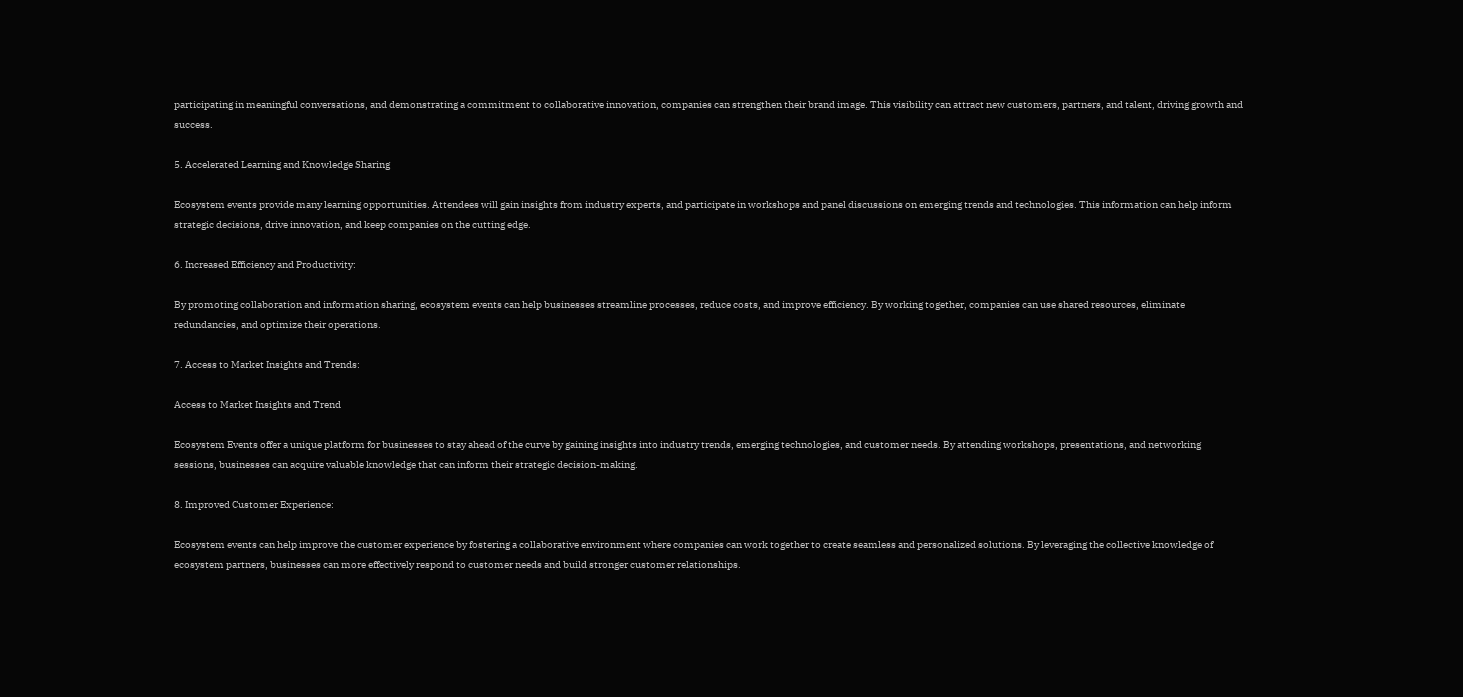participating in meaningful conversations, and demonstrating a commitment to collaborative innovation, companies can strengthen their brand image. This visibility can attract new customers, partners, and talent, driving growth and success.

5. Accelerated Learning and Knowledge Sharing

Ecosystem events provide many learning opportunities. Attendees will gain insights from industry experts, and participate in workshops and panel discussions on emerging trends and technologies. This information can help inform strategic decisions, drive innovation, and keep companies on the cutting edge.

6. Increased Efficiency and Productivity:

By promoting collaboration and information sharing, ecosystem events can help businesses streamline processes, reduce costs, and improve efficiency. By working together, companies can use shared resources, eliminate redundancies, and optimize their operations.

7. Access to Market Insights and Trends:

Access to Market Insights and Trend

Ecosystem Events offer a unique platform for businesses to stay ahead of the curve by gaining insights into industry trends, emerging technologies, and customer needs. By attending workshops, presentations, and networking sessions, businesses can acquire valuable knowledge that can inform their strategic decision-making.

8. Improved Customer Experience:

Ecosystem events can help improve the customer experience by fostering a collaborative environment where companies can work together to create seamless and personalized solutions. By leveraging the collective knowledge of ecosystem partners, businesses can more effectively respond to customer needs and build stronger customer relationships.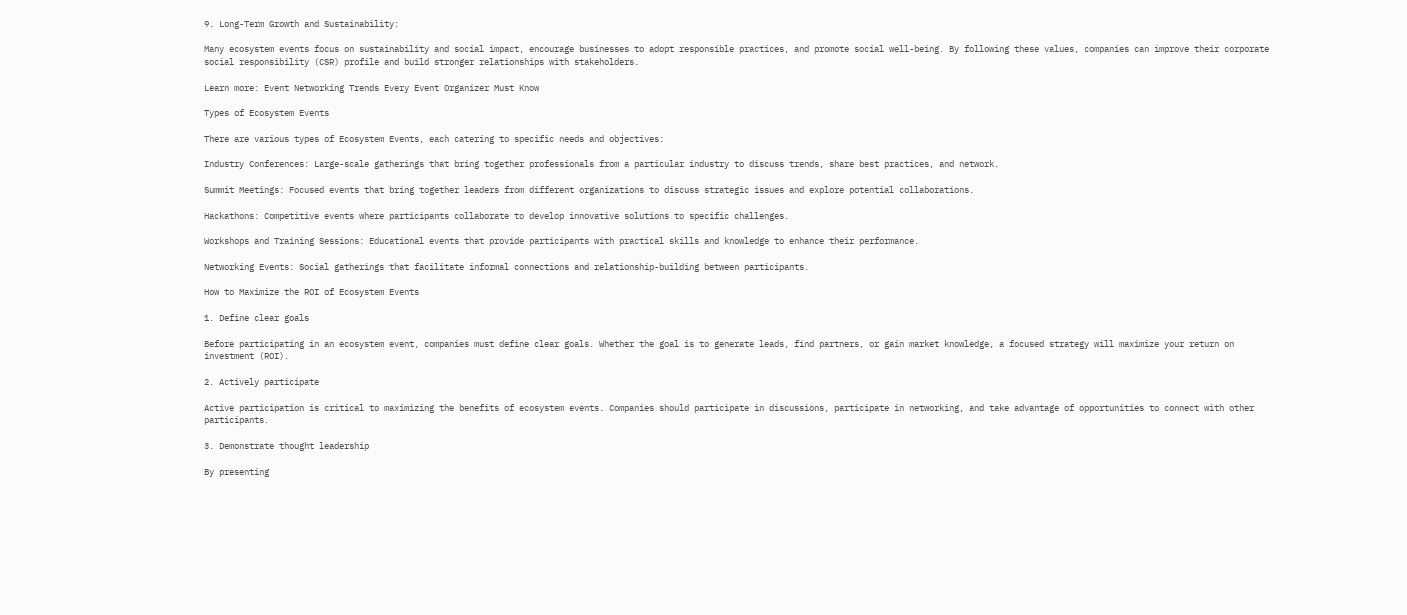9. Long-Term Growth and Sustainability:

Many ecosystem events focus on sustainability and social impact, encourage businesses to adopt responsible practices, and promote social well-being. By following these values, companies can improve their corporate social responsibility (CSR) profile and build stronger relationships with stakeholders.

Learn more: Event Networking Trends Every Event Organizer Must Know

Types of Ecosystem Events

There are various types of Ecosystem Events, each catering to specific needs and objectives:

Industry Conferences: Large-scale gatherings that bring together professionals from a particular industry to discuss trends, share best practices, and network.

Summit Meetings: Focused events that bring together leaders from different organizations to discuss strategic issues and explore potential collaborations.

Hackathons: Competitive events where participants collaborate to develop innovative solutions to specific challenges.

Workshops and Training Sessions: Educational events that provide participants with practical skills and knowledge to enhance their performance.

Networking Events: Social gatherings that facilitate informal connections and relationship-building between participants.

How to Maximize the ROI of Ecosystem Events

1. Define clear goals

Before participating in an ecosystem event, companies must define clear goals. Whether the goal is to generate leads, find partners, or gain market knowledge, a focused strategy will maximize your return on investment (ROI).

2. Actively participate

Active participation is critical to maximizing the benefits of ecosystem events. Companies should participate in discussions, participate in networking, and take advantage of opportunities to connect with other participants.

3. Demonstrate thought leadership

By presenting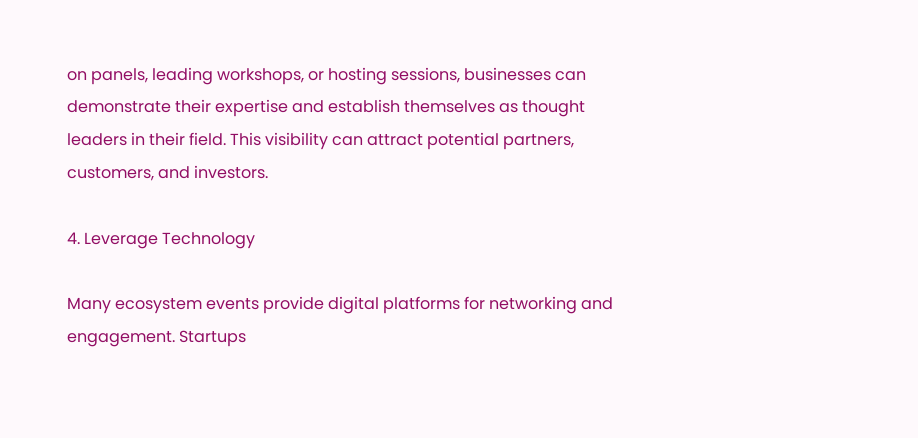on panels, leading workshops, or hosting sessions, businesses can demonstrate their expertise and establish themselves as thought leaders in their field. This visibility can attract potential partners, customers, and investors.

4. Leverage Technology

Many ecosystem events provide digital platforms for networking and engagement. Startups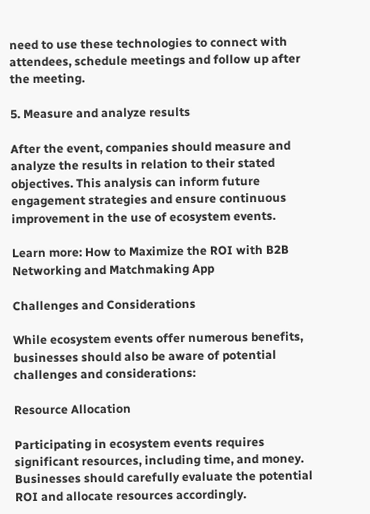need to use these technologies to connect with attendees, schedule meetings and follow up after the meeting.

5. Measure and analyze results

After the event, companies should measure and analyze the results in relation to their stated objectives. This analysis can inform future engagement strategies and ensure continuous improvement in the use of ecosystem events.

Learn more: How to Maximize the ROI with B2B Networking and Matchmaking App

Challenges and Considerations

While ecosystem events offer numerous benefits, businesses should also be aware of potential challenges and considerations:

Resource Allocation

Participating in ecosystem events requires significant resources, including time, and money. Businesses should carefully evaluate the potential ROI and allocate resources accordingly.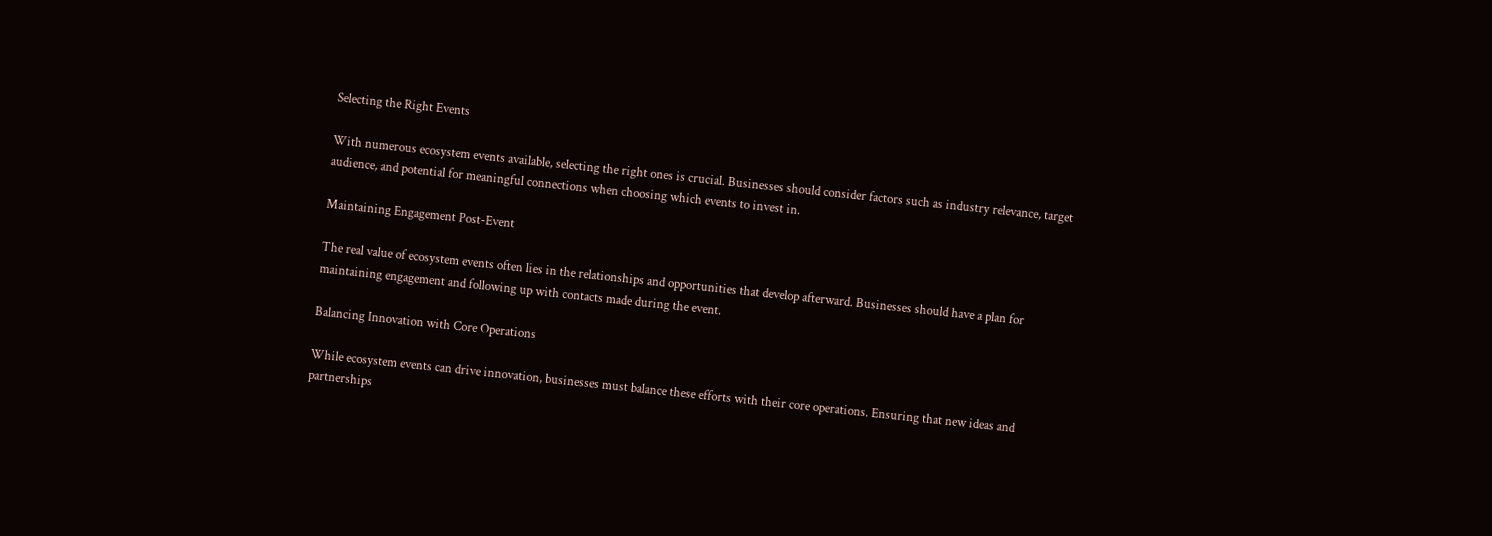Selecting the Right Events

With numerous ecosystem events available, selecting the right ones is crucial. Businesses should consider factors such as industry relevance, target audience, and potential for meaningful connections when choosing which events to invest in.

Maintaining Engagement Post-Event

The real value of ecosystem events often lies in the relationships and opportunities that develop afterward. Businesses should have a plan for maintaining engagement and following up with contacts made during the event.

Balancing Innovation with Core Operations

While ecosystem events can drive innovation, businesses must balance these efforts with their core operations. Ensuring that new ideas and partnerships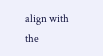align with the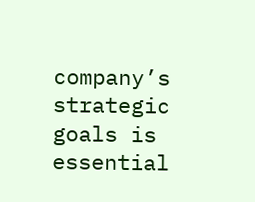company’s strategic goals is essential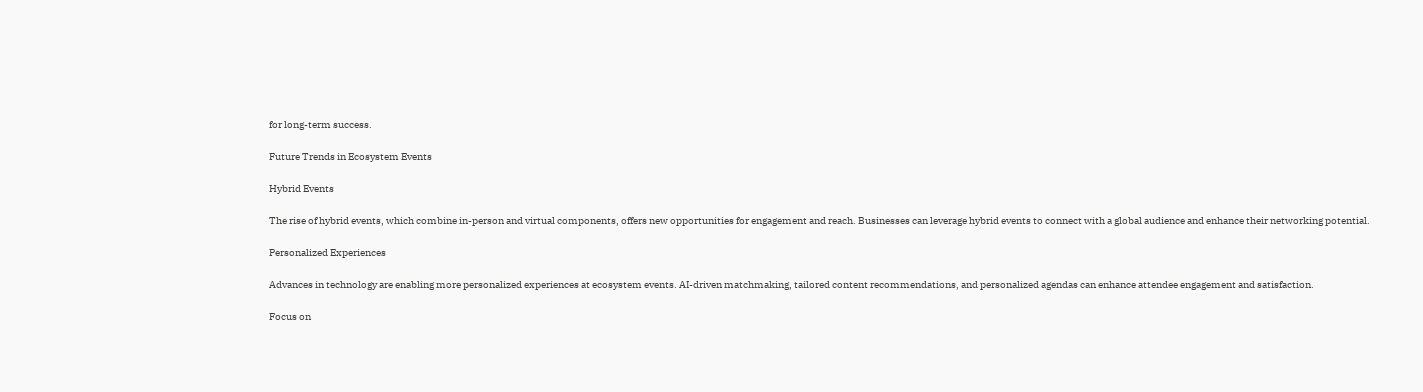for long-term success.

Future Trends in Ecosystem Events

Hybrid Events

The rise of hybrid events, which combine in-person and virtual components, offers new opportunities for engagement and reach. Businesses can leverage hybrid events to connect with a global audience and enhance their networking potential.

Personalized Experiences

Advances in technology are enabling more personalized experiences at ecosystem events. AI-driven matchmaking, tailored content recommendations, and personalized agendas can enhance attendee engagement and satisfaction.

Focus on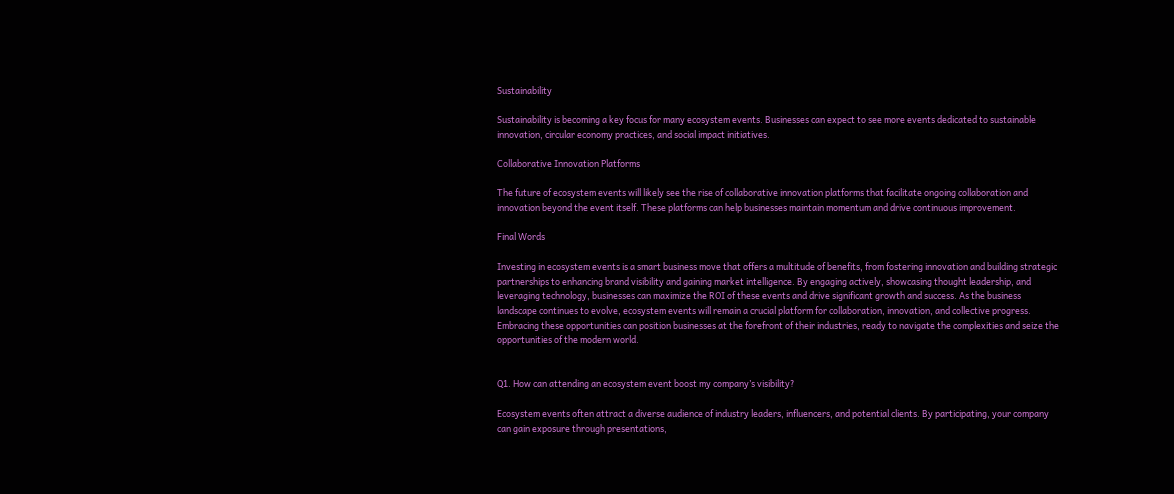Sustainability

Sustainability is becoming a key focus for many ecosystem events. Businesses can expect to see more events dedicated to sustainable innovation, circular economy practices, and social impact initiatives.

Collaborative Innovation Platforms

The future of ecosystem events will likely see the rise of collaborative innovation platforms that facilitate ongoing collaboration and innovation beyond the event itself. These platforms can help businesses maintain momentum and drive continuous improvement.

Final Words

Investing in ecosystem events is a smart business move that offers a multitude of benefits, from fostering innovation and building strategic partnerships to enhancing brand visibility and gaining market intelligence. By engaging actively, showcasing thought leadership, and leveraging technology, businesses can maximize the ROI of these events and drive significant growth and success. As the business landscape continues to evolve, ecosystem events will remain a crucial platform for collaboration, innovation, and collective progress. Embracing these opportunities can position businesses at the forefront of their industries, ready to navigate the complexities and seize the opportunities of the modern world.


Q1. How can attending an ecosystem event boost my company’s visibility?

Ecosystem events often attract a diverse audience of industry leaders, influencers, and potential clients. By participating, your company can gain exposure through presentations,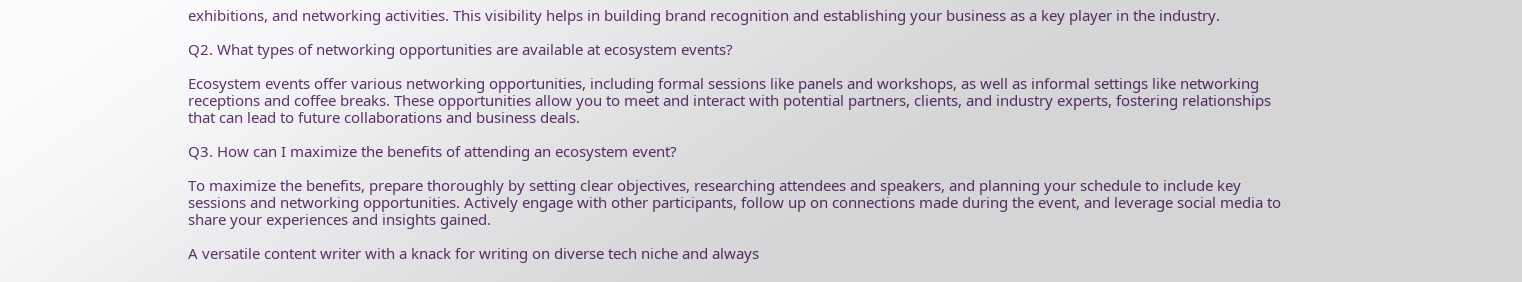exhibitions, and networking activities. This visibility helps in building brand recognition and establishing your business as a key player in the industry.

Q2. What types of networking opportunities are available at ecosystem events?

Ecosystem events offer various networking opportunities, including formal sessions like panels and workshops, as well as informal settings like networking receptions and coffee breaks. These opportunities allow you to meet and interact with potential partners, clients, and industry experts, fostering relationships that can lead to future collaborations and business deals.

Q3. How can I maximize the benefits of attending an ecosystem event?

To maximize the benefits, prepare thoroughly by setting clear objectives, researching attendees and speakers, and planning your schedule to include key sessions and networking opportunities. Actively engage with other participants, follow up on connections made during the event, and leverage social media to share your experiences and insights gained.

A versatile content writer with a knack for writing on diverse tech niche and always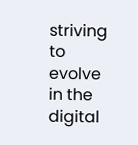striving to evolve in the digital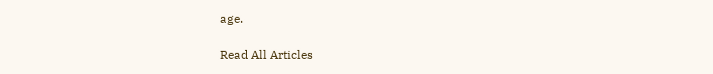age.

Read All Articles